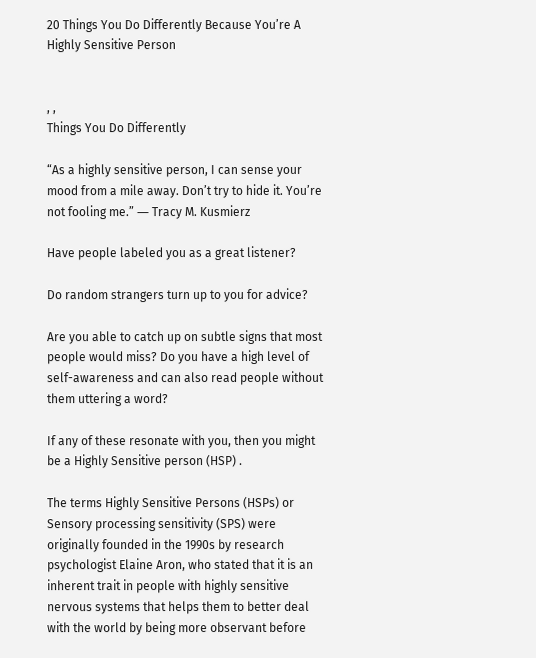20 Things You Do Differently Because You’re A Highly Sensitive Person


, ,
Things You Do Differently

“As a highly sensitive person, I can sense your mood from a mile away. Don’t try to hide it. You’re not fooling me.” ― Tracy M. Kusmierz

Have people labeled you as a great listener?

Do random strangers turn up to you for advice?

Are you able to catch up on subtle signs that most people would miss? Do you have a high level of self-awareness and can also read people without them uttering a word?

If any of these resonate with you, then you might be a Highly Sensitive person (HSP) .

The terms Highly Sensitive Persons (HSPs) or Sensory processing sensitivity (SPS) were originally founded in the 1990s by research psychologist Elaine Aron, who stated that it is an inherent trait in people with highly sensitive nervous systems that helps them to better deal with the world by being more observant before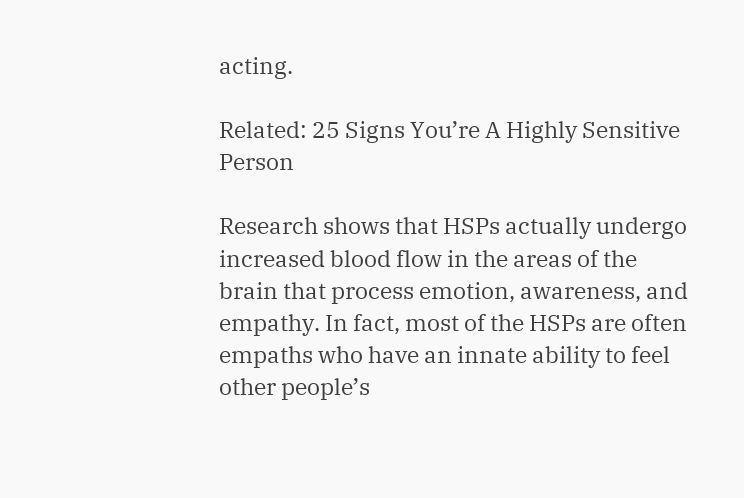acting.

Related: 25 Signs You’re A Highly Sensitive Person

Research shows that HSPs actually undergo increased blood flow in the areas of the brain that process emotion, awareness, and empathy. In fact, most of the HSPs are often empaths who have an innate ability to feel other people’s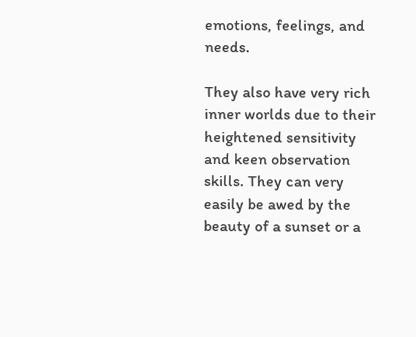emotions, feelings, and needs.

They also have very rich inner worlds due to their heightened sensitivity and keen observation skills. They can very easily be awed by the beauty of a sunset or a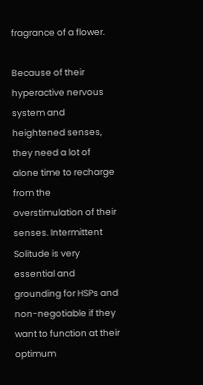fragrance of a flower.

Because of their hyperactive nervous system and heightened senses, they need a lot of alone time to recharge from the overstimulation of their senses. Intermittent Solitude is very essential and grounding for HSPs and non-negotiable if they want to function at their optimum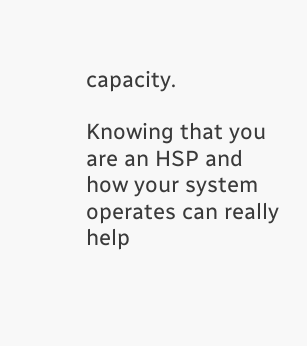capacity.

Knowing that you are an HSP and how your system operates can really help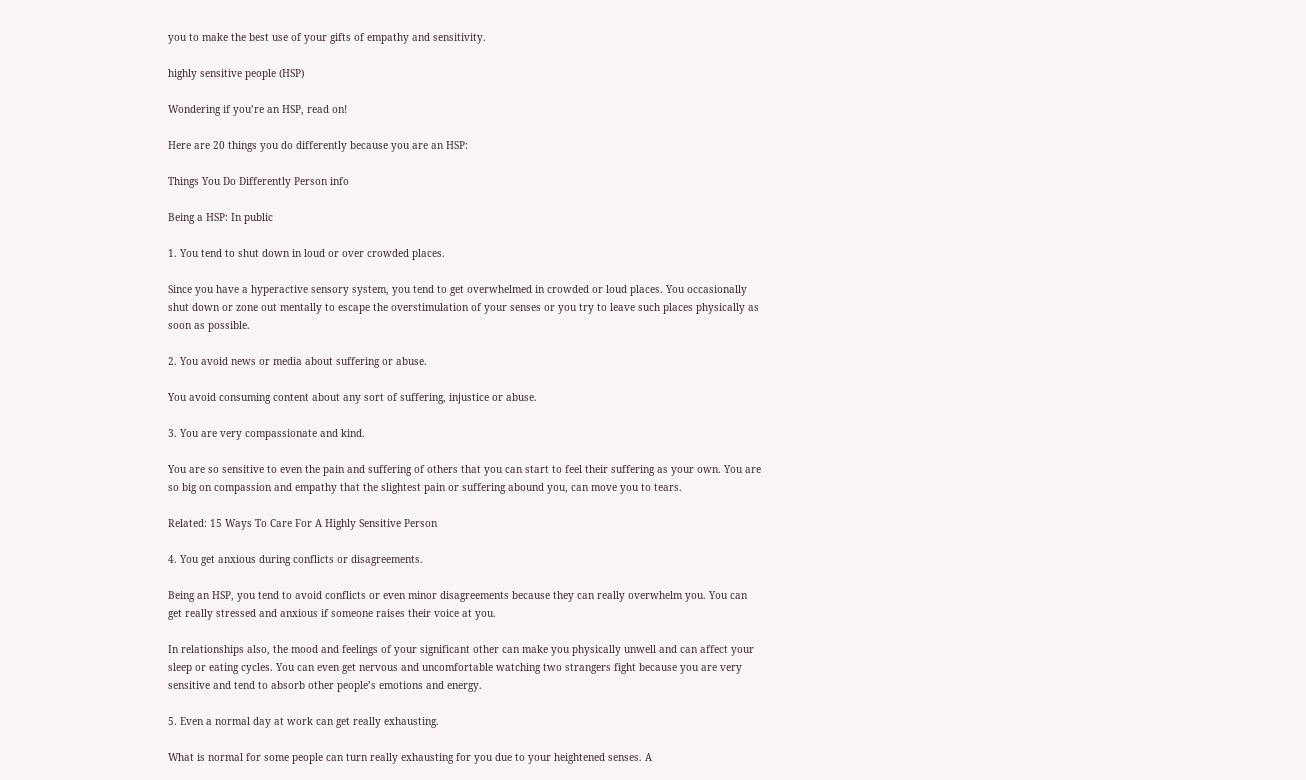you to make the best use of your gifts of empathy and sensitivity.

highly sensitive people (HSP)

Wondering if you’re an HSP, read on!

Here are 20 things you do differently because you are an HSP:

Things You Do Differently Person info

Being a HSP: In public

1. You tend to shut down in loud or over crowded places.

Since you have a hyperactive sensory system, you tend to get overwhelmed in crowded or loud places. You occasionally shut down or zone out mentally to escape the overstimulation of your senses or you try to leave such places physically as soon as possible.

2. You avoid news or media about suffering or abuse.

You avoid consuming content about any sort of suffering, injustice or abuse.

3. You are very compassionate and kind.

You are so sensitive to even the pain and suffering of others that you can start to feel their suffering as your own. You are so big on compassion and empathy that the slightest pain or suffering abound you, can move you to tears.

Related: 15 Ways To Care For A Highly Sensitive Person

4. You get anxious during conflicts or disagreements.

Being an HSP, you tend to avoid conflicts or even minor disagreements because they can really overwhelm you. You can get really stressed and anxious if someone raises their voice at you.

In relationships also, the mood and feelings of your significant other can make you physically unwell and can affect your sleep or eating cycles. You can even get nervous and uncomfortable watching two strangers fight because you are very sensitive and tend to absorb other people’s emotions and energy.

5. Even a normal day at work can get really exhausting.

What is normal for some people can turn really exhausting for you due to your heightened senses. A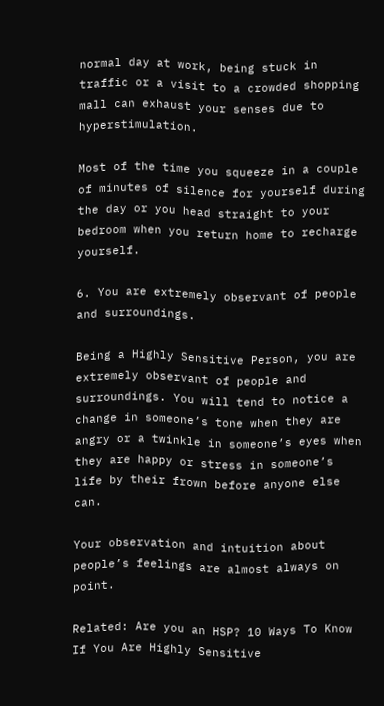normal day at work, being stuck in traffic or a visit to a crowded shopping mall can exhaust your senses due to hyperstimulation.

Most of the time you squeeze in a couple of minutes of silence for yourself during the day or you head straight to your bedroom when you return home to recharge yourself.

6. You are extremely observant of people and surroundings.

Being a Highly Sensitive Person, you are extremely observant of people and surroundings. You will tend to notice a change in someone’s tone when they are angry or a twinkle in someone’s eyes when they are happy or stress in someone’s life by their frown before anyone else can.

Your observation and intuition about people’s feelings are almost always on point.

Related: Are you an HSP? 10 Ways To Know If You Are Highly Sensitive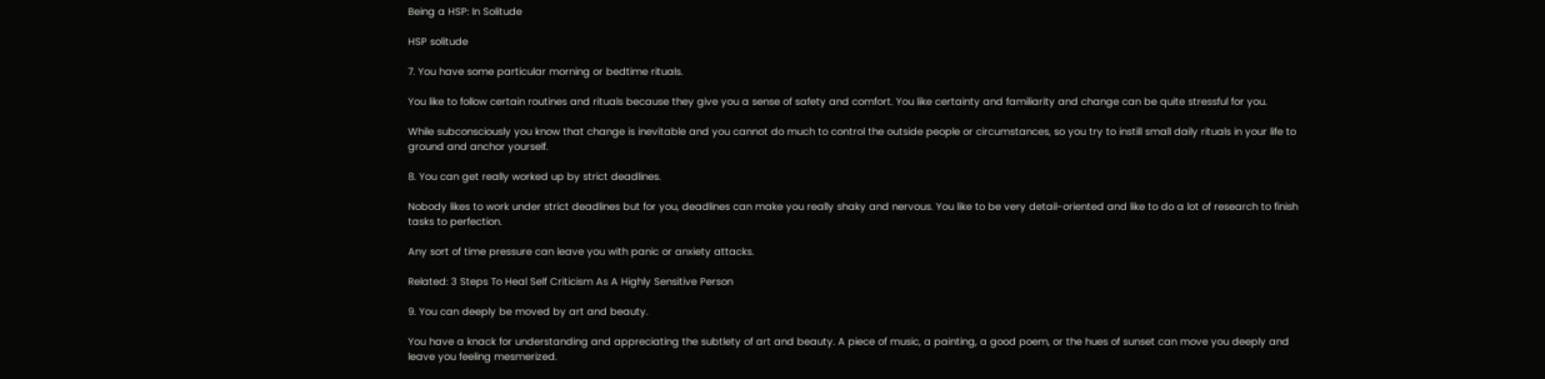Being a HSP: In Solitude

HSP solitude

7. You have some particular morning or bedtime rituals.

You like to follow certain routines and rituals because they give you a sense of safety and comfort. You like certainty and familiarity and change can be quite stressful for you.

While subconsciously you know that change is inevitable and you cannot do much to control the outside people or circumstances, so you try to instill small daily rituals in your life to ground and anchor yourself.

8. You can get really worked up by strict deadlines.

Nobody likes to work under strict deadlines but for you, deadlines can make you really shaky and nervous. You like to be very detail-oriented and like to do a lot of research to finish tasks to perfection.

Any sort of time pressure can leave you with panic or anxiety attacks.

Related: 3 Steps To Heal Self Criticism As A Highly Sensitive Person

9. You can deeply be moved by art and beauty.

You have a knack for understanding and appreciating the subtlety of art and beauty. A piece of music, a painting, a good poem, or the hues of sunset can move you deeply and leave you feeling mesmerized.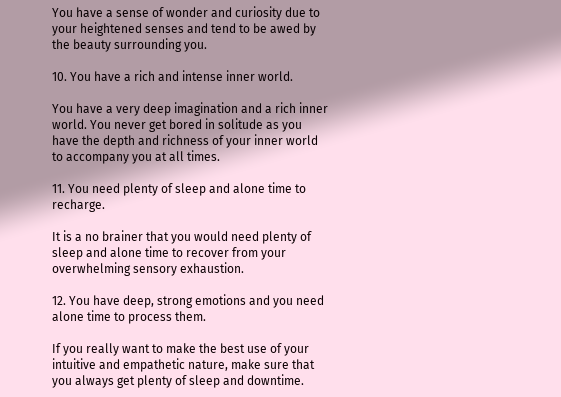You have a sense of wonder and curiosity due to your heightened senses and tend to be awed by the beauty surrounding you.

10. You have a rich and intense inner world.

You have a very deep imagination and a rich inner world. You never get bored in solitude as you have the depth and richness of your inner world to accompany you at all times.

11. You need plenty of sleep and alone time to recharge.

It is a no brainer that you would need plenty of sleep and alone time to recover from your overwhelming sensory exhaustion.

12. You have deep, strong emotions and you need alone time to process them.

If you really want to make the best use of your intuitive and empathetic nature, make sure that you always get plenty of sleep and downtime.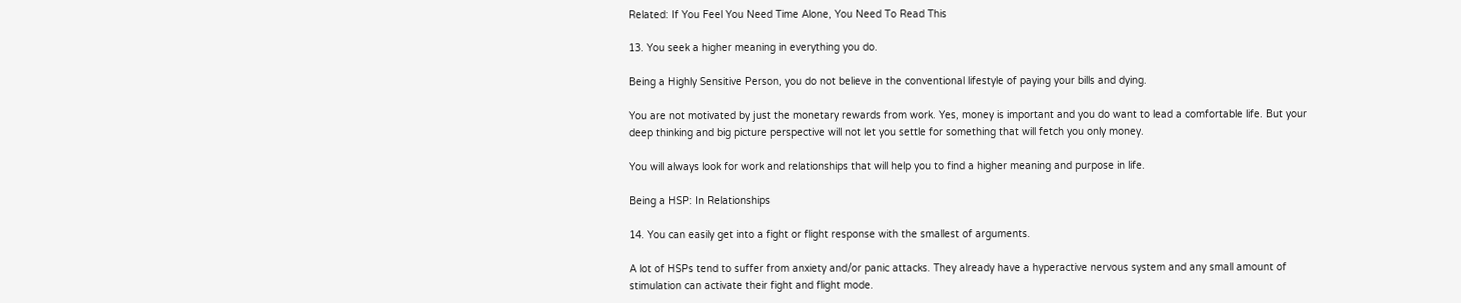Related: If You Feel You Need Time Alone, You Need To Read This

13. You seek a higher meaning in everything you do.

Being a Highly Sensitive Person, you do not believe in the conventional lifestyle of paying your bills and dying.

You are not motivated by just the monetary rewards from work. Yes, money is important and you do want to lead a comfortable life. But your deep thinking and big picture perspective will not let you settle for something that will fetch you only money.

You will always look for work and relationships that will help you to find a higher meaning and purpose in life.

Being a HSP: In Relationships

14. You can easily get into a fight or flight response with the smallest of arguments.

A lot of HSPs tend to suffer from anxiety and/or panic attacks. They already have a hyperactive nervous system and any small amount of stimulation can activate their fight and flight mode.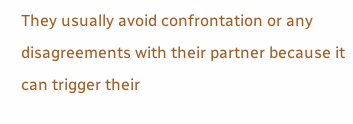They usually avoid confrontation or any disagreements with their partner because it can trigger their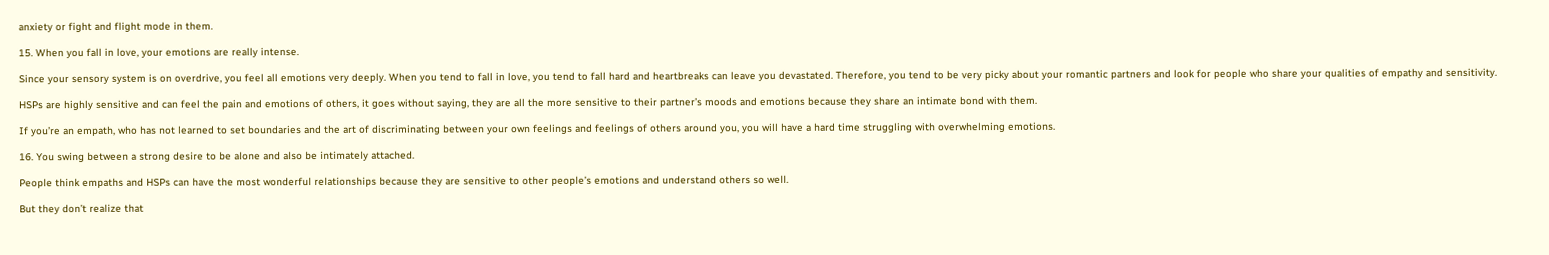anxiety or fight and flight mode in them.

15. When you fall in love, your emotions are really intense.

Since your sensory system is on overdrive, you feel all emotions very deeply. When you tend to fall in love, you tend to fall hard and heartbreaks can leave you devastated. Therefore, you tend to be very picky about your romantic partners and look for people who share your qualities of empathy and sensitivity.

HSPs are highly sensitive and can feel the pain and emotions of others, it goes without saying, they are all the more sensitive to their partner’s moods and emotions because they share an intimate bond with them.

If you’re an empath, who has not learned to set boundaries and the art of discriminating between your own feelings and feelings of others around you, you will have a hard time struggling with overwhelming emotions.

16. You swing between a strong desire to be alone and also be intimately attached.

People think empaths and HSPs can have the most wonderful relationships because they are sensitive to other people’s emotions and understand others so well.

But they don’t realize that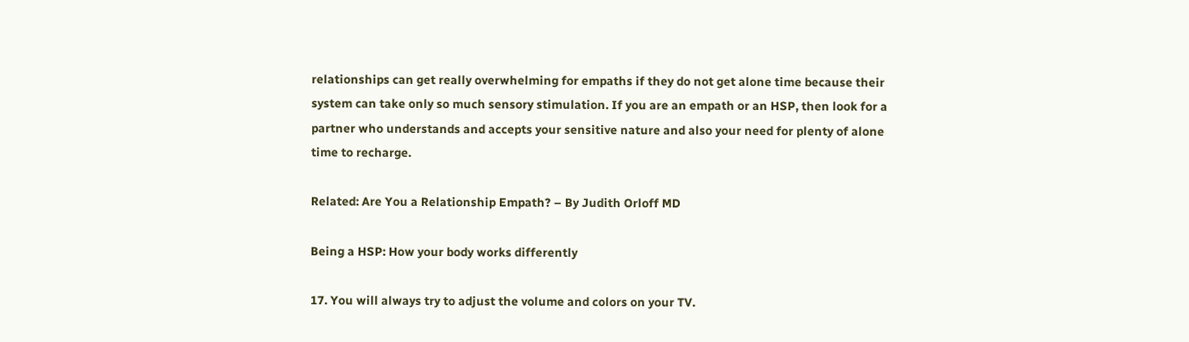relationships can get really overwhelming for empaths if they do not get alone time because their system can take only so much sensory stimulation. If you are an empath or an HSP, then look for a partner who understands and accepts your sensitive nature and also your need for plenty of alone time to recharge.

Related: Are You a Relationship Empath? – By Judith Orloff MD

Being a HSP: How your body works differently

17. You will always try to adjust the volume and colors on your TV.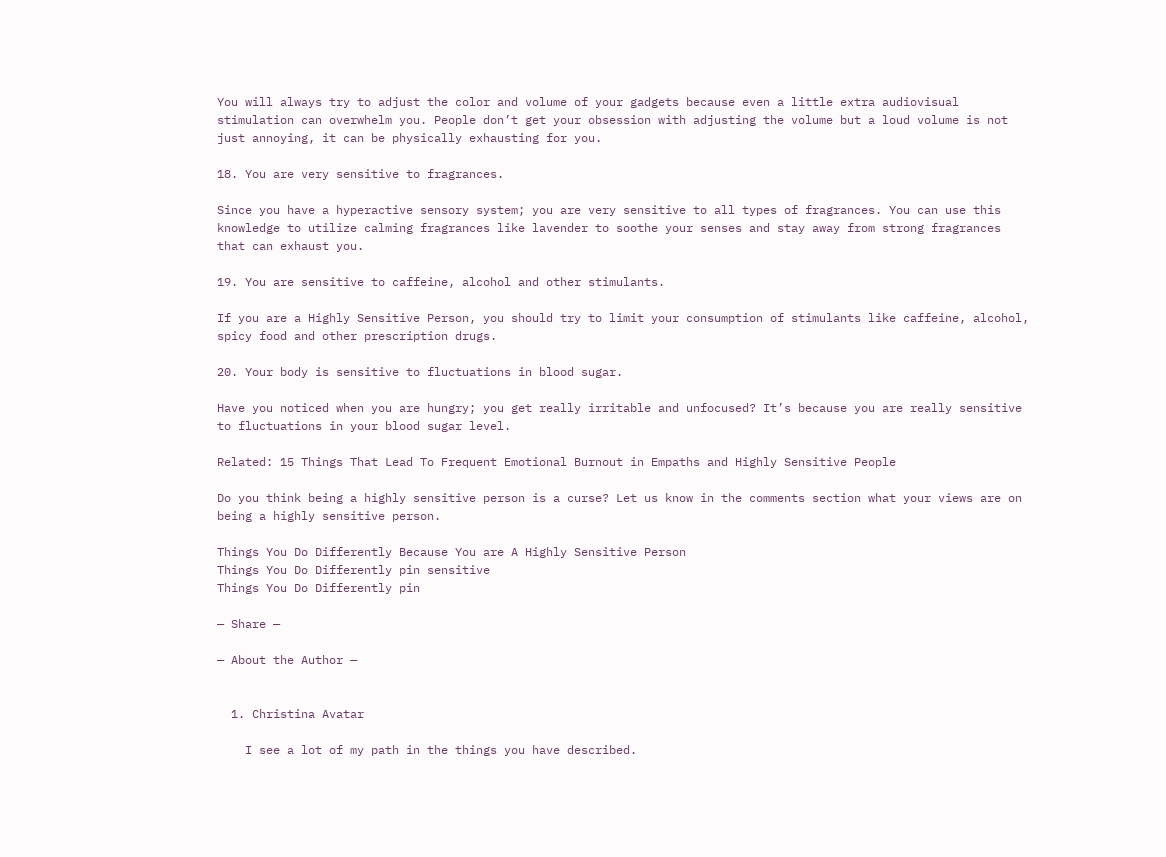You will always try to adjust the color and volume of your gadgets because even a little extra audiovisual stimulation can overwhelm you. People don’t get your obsession with adjusting the volume but a loud volume is not just annoying, it can be physically exhausting for you.

18. You are very sensitive to fragrances.

Since you have a hyperactive sensory system; you are very sensitive to all types of fragrances. You can use this knowledge to utilize calming fragrances like lavender to soothe your senses and stay away from strong fragrances that can exhaust you.

19. You are sensitive to caffeine, alcohol and other stimulants.

If you are a Highly Sensitive Person, you should try to limit your consumption of stimulants like caffeine, alcohol, spicy food and other prescription drugs.

20. Your body is sensitive to fluctuations in blood sugar.

Have you noticed when you are hungry; you get really irritable and unfocused? It’s because you are really sensitive to fluctuations in your blood sugar level.

Related: 15 Things That Lead To Frequent Emotional Burnout in Empaths and Highly Sensitive People

Do you think being a highly sensitive person is a curse? Let us know in the comments section what your views are on being a highly sensitive person.

Things You Do Differently Because You are A Highly Sensitive Person
Things You Do Differently pin sensitive
Things You Do Differently pin

— Share —

— About the Author —


  1. Christina Avatar

    I see a lot of my path in the things you have described.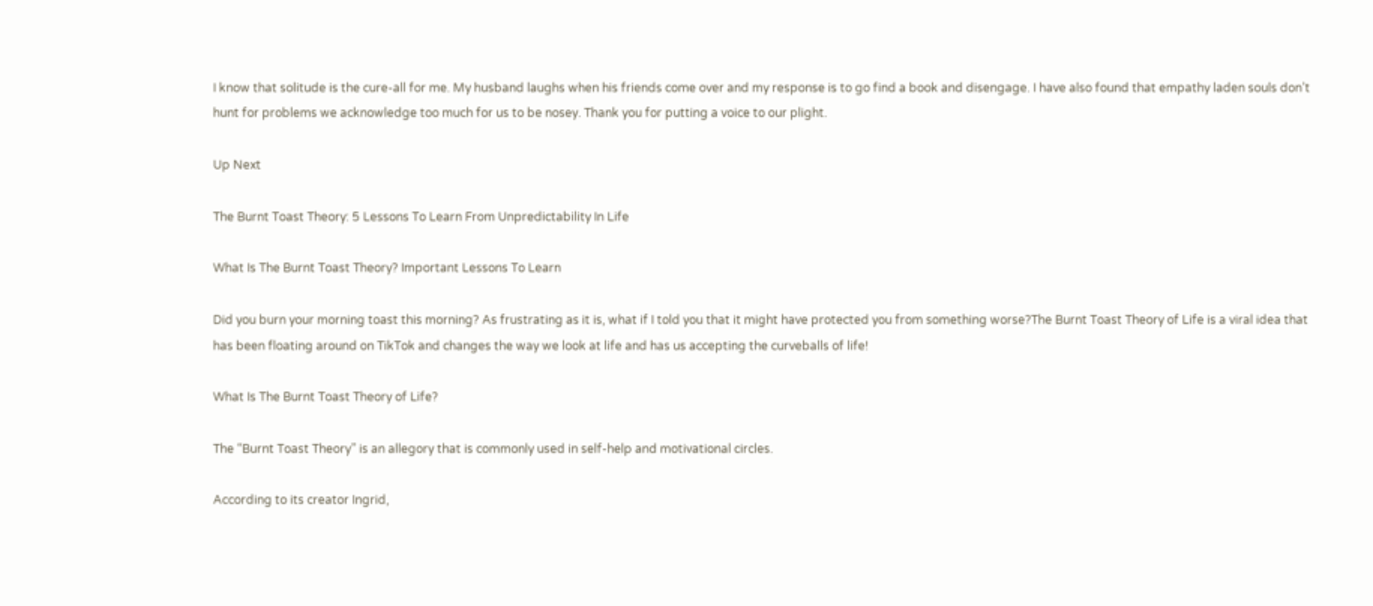I know that solitude is the cure-all for me. My husband laughs when his friends come over and my response is to go find a book and disengage. I have also found that empathy laden souls don’t hunt for problems we acknowledge too much for us to be nosey. Thank you for putting a voice to our plight.

Up Next

The Burnt Toast Theory: 5 Lessons To Learn From Unpredictability In Life

What Is The Burnt Toast Theory? Important Lessons To Learn

Did you burn your morning toast this morning? As frustrating as it is, what if I told you that it might have protected you from something worse?The Burnt Toast Theory of Life is a viral idea that has been floating around on TikTok and changes the way we look at life and has us accepting the curveballs of life!

What Is The Burnt Toast Theory of Life?

The “Burnt Toast Theory” is an allegory that is commonly used in self-help and motivational circles.

According to its creator Ingrid,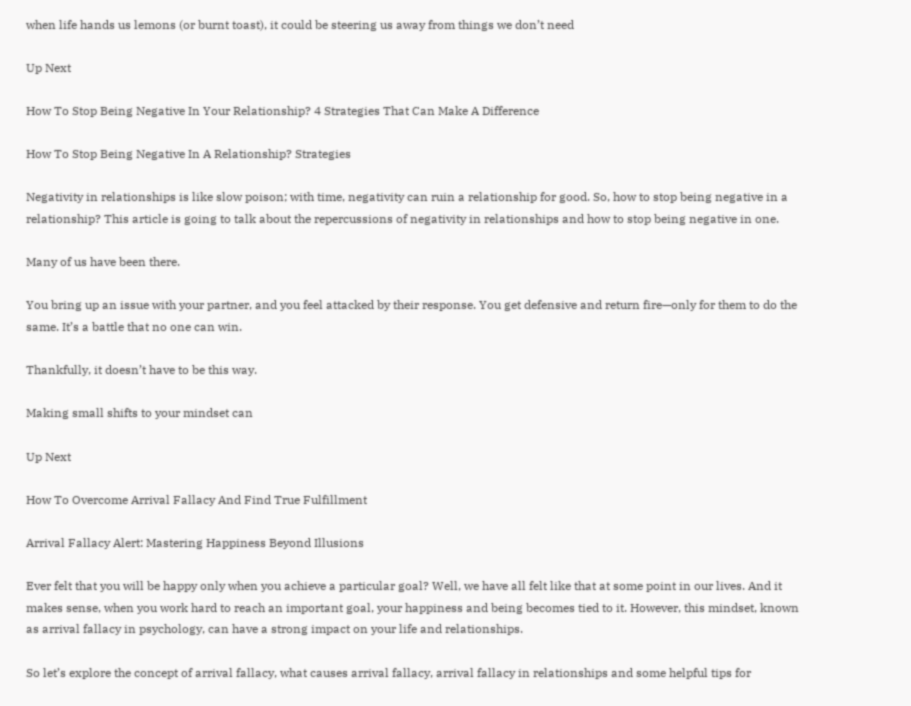when life hands us lemons (or burnt toast), it could be steering us away from things we don’t need

Up Next

How To Stop Being Negative In Your Relationship? 4 Strategies That Can Make A Difference

How To Stop Being Negative In A Relationship? Strategies

Negativity in relationships is like slow poison; with time, negativity can ruin a relationship for good. So, how to stop being negative in a relationship? This article is going to talk about the repercussions of negativity in relationships and how to stop being negative in one.

Many of us have been there.

You bring up an issue with your partner, and you feel attacked by their response. You get defensive and return fire—only for them to do the same. It’s a battle that no one can win.

Thankfully, it doesn’t have to be this way.

Making small shifts to your mindset can

Up Next

How To Overcome Arrival Fallacy And Find True Fulfillment

Arrival Fallacy Alert: Mastering Happiness Beyond Illusions

Ever felt that you will be happy only when you achieve a particular goal? Well, we have all felt like that at some point in our lives. And it makes sense, when you work hard to reach an important goal, your happiness and being becomes tied to it. However, this mindset, known as arrival fallacy in psychology, can have a strong impact on your life and relationships.

So let’s explore the concept of arrival fallacy, what causes arrival fallacy, arrival fallacy in relationships and some helpful tips for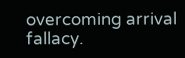overcoming arrival fallacy.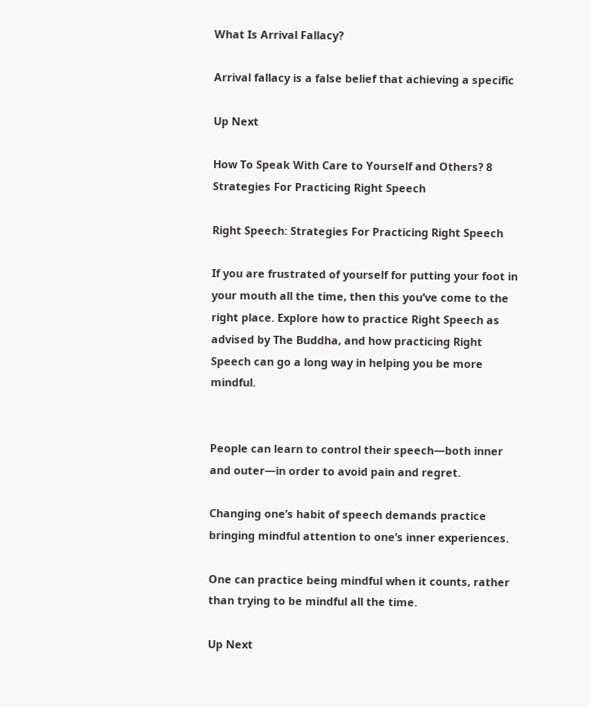What Is Arrival Fallacy?

Arrival fallacy is a false belief that achieving a specific

Up Next

How To Speak With Care to Yourself and Others? 8 Strategies For Practicing Right Speech

Right Speech: Strategies For Practicing Right Speech

If you are frustrated of yourself for putting your foot in your mouth all the time, then this you’ve come to the right place. Explore how to practice Right Speech as advised by The Buddha, and how practicing Right Speech can go a long way in helping you be more mindful.


People can learn to control their speech—both inner and outer—in order to avoid pain and regret.

Changing one’s habit of speech demands practice bringing mindful attention to one’s inner experiences.

One can practice being mindful when it counts, rather than trying to be mindful all the time.

Up Next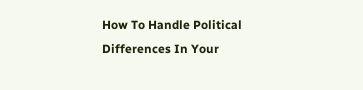How To Handle Political Differences In Your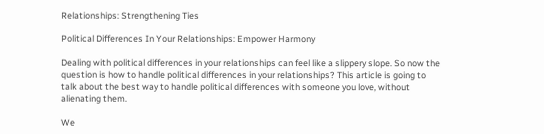Relationships: Strengthening Ties

Political Differences In Your Relationships: Empower Harmony

Dealing with political differences in your relationships can feel like a slippery slope. So now the question is how to handle political differences in your relationships? This article is going to talk about the best way to handle political differences with someone you love, without alienating them.

We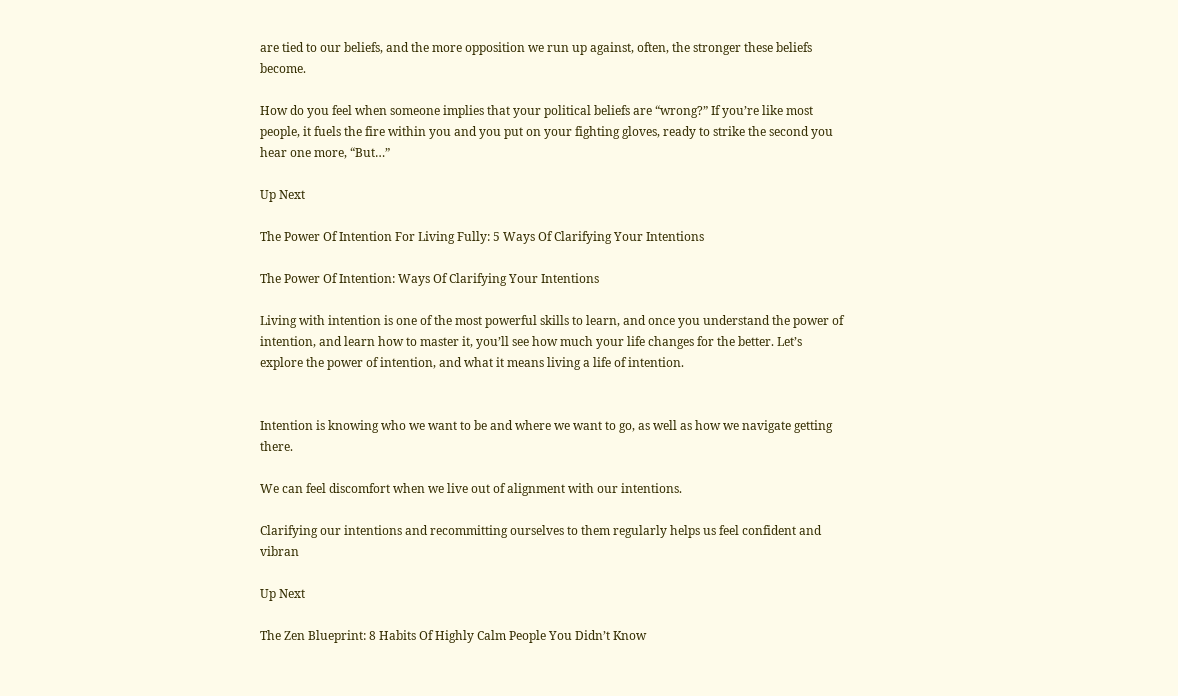are tied to our beliefs, and the more opposition we run up against, often, the stronger these beliefs become.

How do you feel when someone implies that your political beliefs are “wrong?” If you’re like most people, it fuels the fire within you and you put on your fighting gloves, ready to strike the second you hear one more, “But…”

Up Next

The Power Of Intention For Living Fully: 5 Ways Of Clarifying Your Intentions

The Power Of Intention: Ways Of Clarifying Your Intentions

Living with intention is one of the most powerful skills to learn, and once you understand the power of intention, and learn how to master it, you’ll see how much your life changes for the better. Let’s explore the power of intention, and what it means living a life of intention.


Intention is knowing who we want to be and where we want to go, as well as how we navigate getting there.

We can feel discomfort when we live out of alignment with our intentions.

Clarifying our intentions and recommitting ourselves to them regularly helps us feel confident and vibran

Up Next

The Zen Blueprint: 8 Habits Of Highly Calm People You Didn’t Know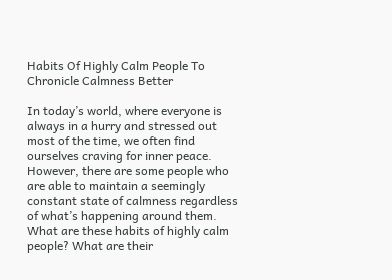Habits Of Highly Calm People To Chronicle Calmness Better

In today’s world, where everyone is always in a hurry and stressed out most of the time, we often find ourselves craving for inner peace. However, there are some people who are able to maintain a seemingly constant state of calmness regardless of what’s happening around them. What are these habits of highly calm people? What are their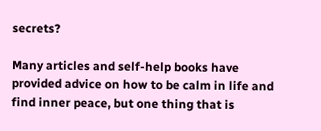secrets?

Many articles and self-help books have provided advice on how to be calm in life and find inner peace, but one thing that is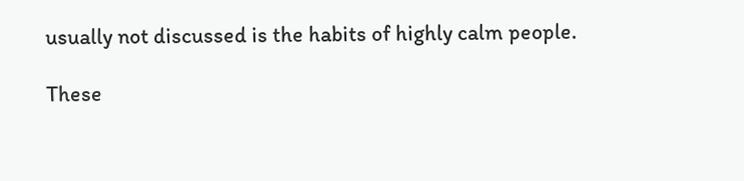usually not discussed is the habits of highly calm people.

These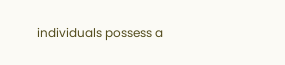individuals possess a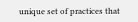unique set of practices that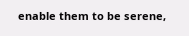enable them to be serene,